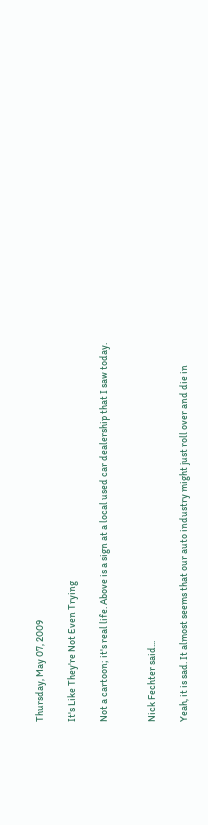Thursday, May 07, 2009

It's Like They're Not Even Trying

Not a cartoon; it's real life. Above is a sign at a local used car dealership that I saw today.


Nick Fechter said...

Yeah, it is sad. It almost seems that our auto industry might just roll over and die in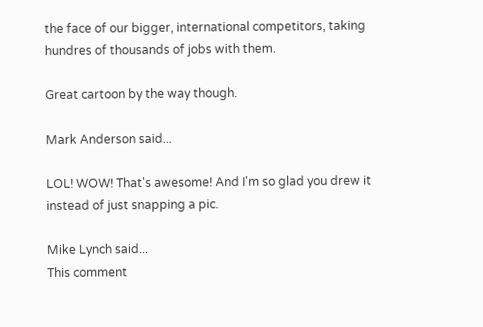the face of our bigger, international competitors, taking hundres of thousands of jobs with them.

Great cartoon by the way though.

Mark Anderson said...

LOL! WOW! That's awesome! And I'm so glad you drew it instead of just snapping a pic.

Mike Lynch said...
This comment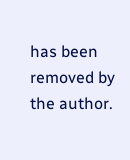has been removed by the author.